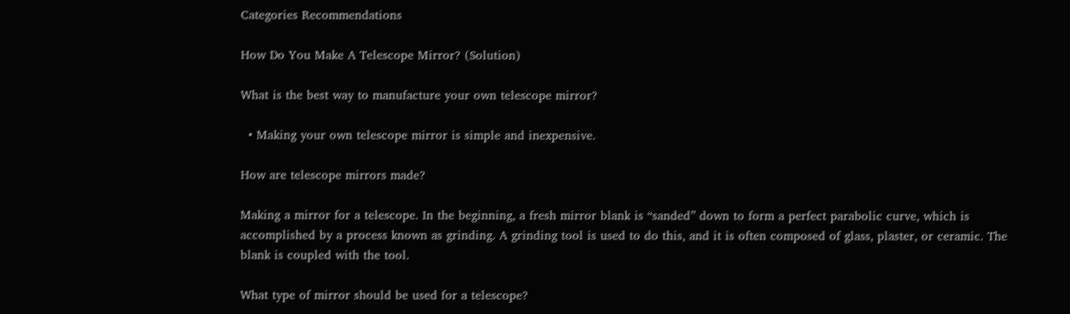Categories Recommendations

How Do You Make A Telescope Mirror? (Solution)

What is the best way to manufacture your own telescope mirror?

  • Making your own telescope mirror is simple and inexpensive.

How are telescope mirrors made?

Making a mirror for a telescope. In the beginning, a fresh mirror blank is “sanded” down to form a perfect parabolic curve, which is accomplished by a process known as grinding. A grinding tool is used to do this, and it is often composed of glass, plaster, or ceramic. The blank is coupled with the tool.

What type of mirror should be used for a telescope?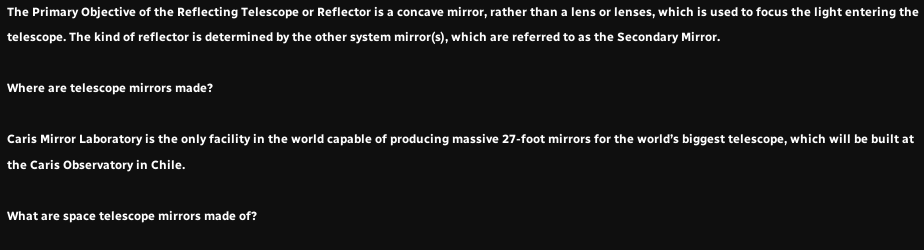The Primary Objective of the Reflecting Telescope or Reflector is a concave mirror, rather than a lens or lenses, which is used to focus the light entering the telescope. The kind of reflector is determined by the other system mirror(s), which are referred to as the Secondary Mirror.

Where are telescope mirrors made?

Caris Mirror Laboratory is the only facility in the world capable of producing massive 27-foot mirrors for the world’s biggest telescope, which will be built at the Caris Observatory in Chile.

What are space telescope mirrors made of?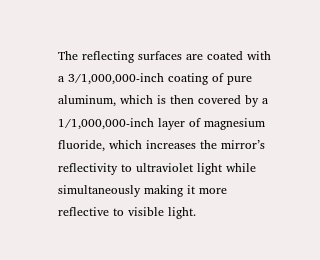The reflecting surfaces are coated with a 3/1,000,000-inch coating of pure aluminum, which is then covered by a 1/1,000,000-inch layer of magnesium fluoride, which increases the mirror’s reflectivity to ultraviolet light while simultaneously making it more reflective to visible light.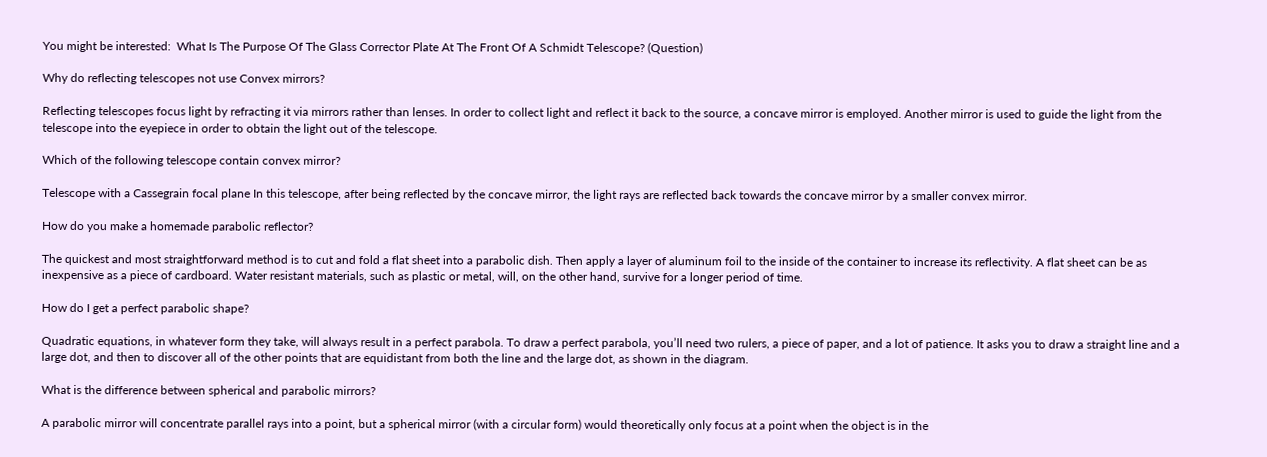You might be interested:  What Is The Purpose Of The Glass Corrector Plate At The Front Of A Schmidt Telescope? (Question)

Why do reflecting telescopes not use Convex mirrors?

Reflecting telescopes focus light by refracting it via mirrors rather than lenses. In order to collect light and reflect it back to the source, a concave mirror is employed. Another mirror is used to guide the light from the telescope into the eyepiece in order to obtain the light out of the telescope.

Which of the following telescope contain convex mirror?

Telescope with a Cassegrain focal plane In this telescope, after being reflected by the concave mirror, the light rays are reflected back towards the concave mirror by a smaller convex mirror.

How do you make a homemade parabolic reflector?

The quickest and most straightforward method is to cut and fold a flat sheet into a parabolic dish. Then apply a layer of aluminum foil to the inside of the container to increase its reflectivity. A flat sheet can be as inexpensive as a piece of cardboard. Water resistant materials, such as plastic or metal, will, on the other hand, survive for a longer period of time.

How do I get a perfect parabolic shape?

Quadratic equations, in whatever form they take, will always result in a perfect parabola. To draw a perfect parabola, you’ll need two rulers, a piece of paper, and a lot of patience. It asks you to draw a straight line and a large dot, and then to discover all of the other points that are equidistant from both the line and the large dot, as shown in the diagram.

What is the difference between spherical and parabolic mirrors?

A parabolic mirror will concentrate parallel rays into a point, but a spherical mirror (with a circular form) would theoretically only focus at a point when the object is in the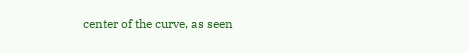center of the curve, as seen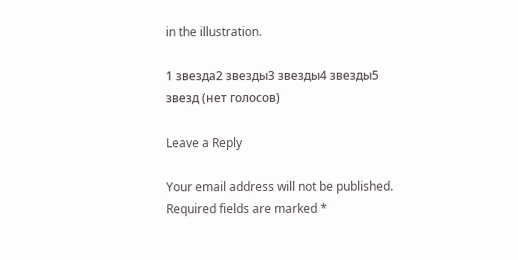in the illustration.

1 звезда2 звезды3 звезды4 звезды5 звезд (нет голосов)

Leave a Reply

Your email address will not be published. Required fields are marked *